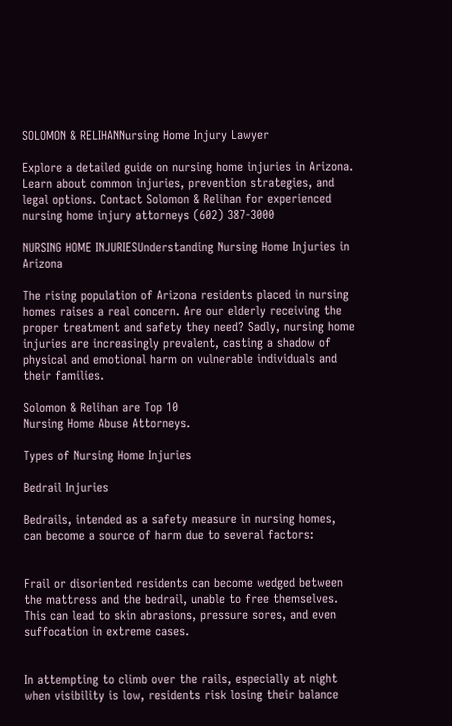SOLOMON & RELIHANNursing Home Injury Lawyer

Explore a detailed guide on nursing home injuries in Arizona. Learn about common injuries, prevention strategies, and legal options. Contact Solomon & Relihan for experienced nursing home injury attorneys (602) 387-3000

NURSING HOME INJURIESUnderstanding Nursing Home Injuries in Arizona

The rising population of Arizona residents placed in nursing homes raises a real concern. Are our elderly receiving the proper treatment and safety they need? Sadly, nursing home injuries are increasingly prevalent, casting a shadow of physical and emotional harm on vulnerable individuals and their families.

Solomon & Relihan are Top 10
Nursing Home Abuse Attorneys.

Types of Nursing Home Injuries

Bedrail Injuries

Bedrails, intended as a safety measure in nursing homes, can become a source of harm due to several factors:


Frail or disoriented residents can become wedged between the mattress and the bedrail, unable to free themselves. This can lead to skin abrasions, pressure sores, and even suffocation in extreme cases.


In attempting to climb over the rails, especially at night when visibility is low, residents risk losing their balance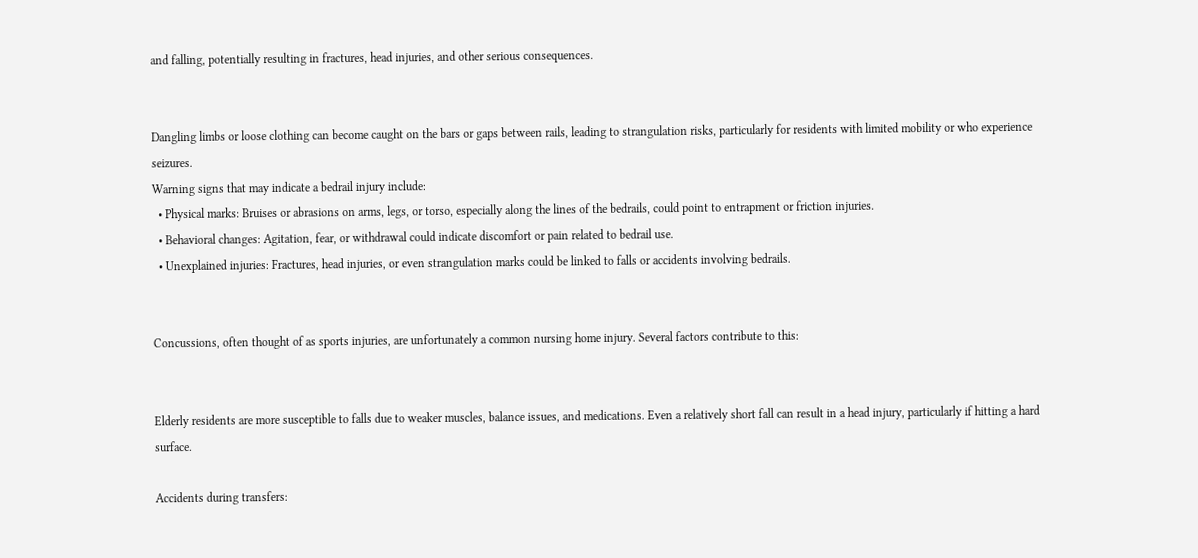and falling, potentially resulting in fractures, head injuries, and other serious consequences.


Dangling limbs or loose clothing can become caught on the bars or gaps between rails, leading to strangulation risks, particularly for residents with limited mobility or who experience seizures.
Warning signs that may indicate a bedrail injury include:
  • Physical marks: Bruises or abrasions on arms, legs, or torso, especially along the lines of the bedrails, could point to entrapment or friction injuries.
  • Behavioral changes: Agitation, fear, or withdrawal could indicate discomfort or pain related to bedrail use.
  • Unexplained injuries: Fractures, head injuries, or even strangulation marks could be linked to falls or accidents involving bedrails.


Concussions, often thought of as sports injuries, are unfortunately a common nursing home injury. Several factors contribute to this:


Elderly residents are more susceptible to falls due to weaker muscles, balance issues, and medications. Even a relatively short fall can result in a head injury, particularly if hitting a hard surface.

Accidents during transfers: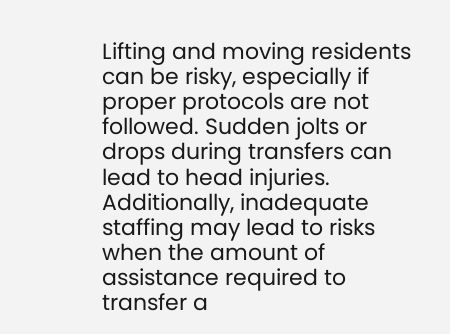Lifting and moving residents can be risky, especially if proper protocols are not followed. Sudden jolts or drops during transfers can lead to head injuries. Additionally, inadequate staffing may lead to risks when the amount of assistance required to transfer a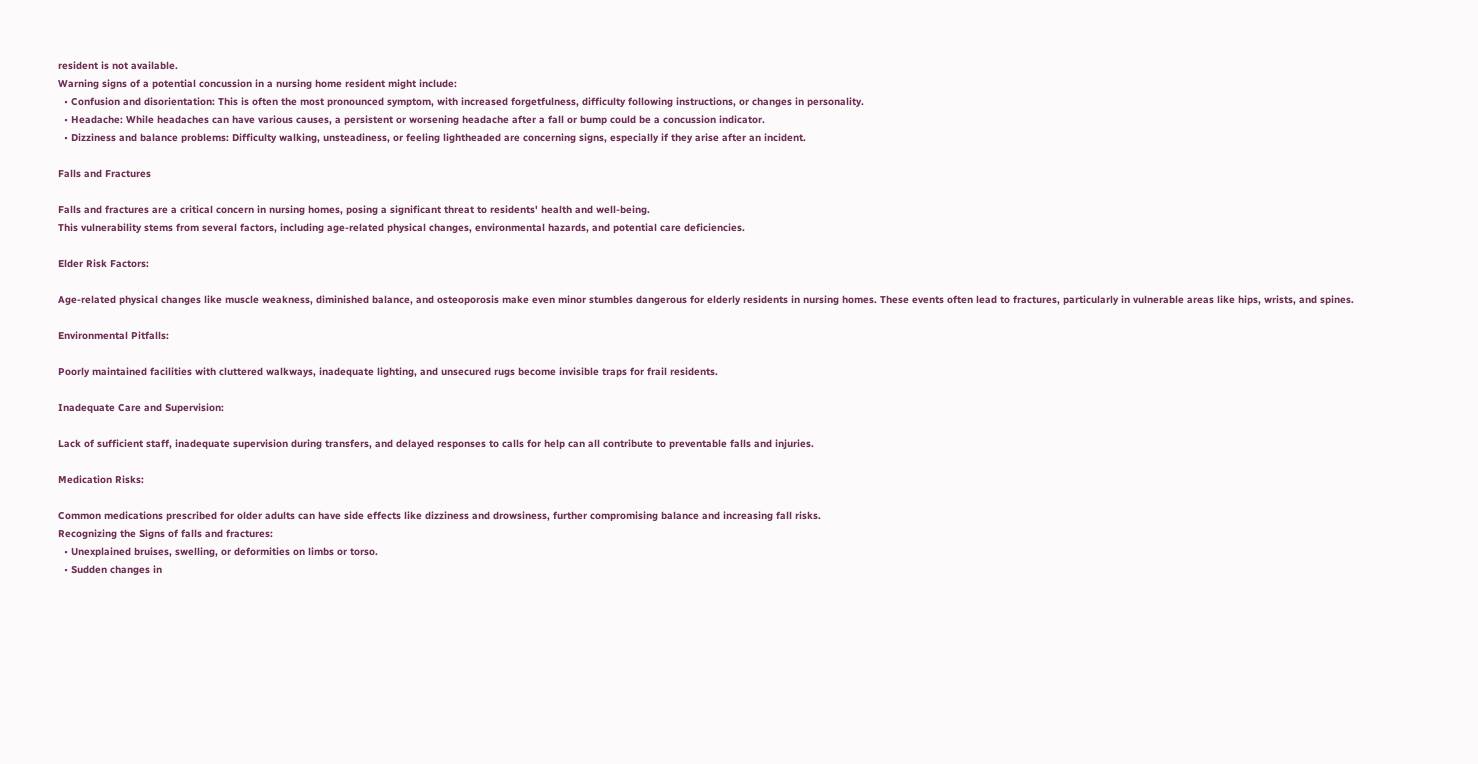resident is not available.
Warning signs of a potential concussion in a nursing home resident might include:
  • Confusion and disorientation: This is often the most pronounced symptom, with increased forgetfulness, difficulty following instructions, or changes in personality.
  • Headache: While headaches can have various causes, a persistent or worsening headache after a fall or bump could be a concussion indicator.
  • Dizziness and balance problems: Difficulty walking, unsteadiness, or feeling lightheaded are concerning signs, especially if they arise after an incident.

Falls and Fractures

Falls and fractures are a critical concern in nursing homes, posing a significant threat to residents' health and well-being.
This vulnerability stems from several factors, including age-related physical changes, environmental hazards, and potential care deficiencies.

Elder Risk Factors:

Age-related physical changes like muscle weakness, diminished balance, and osteoporosis make even minor stumbles dangerous for elderly residents in nursing homes. These events often lead to fractures, particularly in vulnerable areas like hips, wrists, and spines.

Environmental Pitfalls:

Poorly maintained facilities with cluttered walkways, inadequate lighting, and unsecured rugs become invisible traps for frail residents.

Inadequate Care and Supervision:

Lack of sufficient staff, inadequate supervision during transfers, and delayed responses to calls for help can all contribute to preventable falls and injuries.

Medication Risks:

Common medications prescribed for older adults can have side effects like dizziness and drowsiness, further compromising balance and increasing fall risks.
Recognizing the Signs of falls and fractures:
  • Unexplained bruises, swelling, or deformities on limbs or torso.
  • Sudden changes in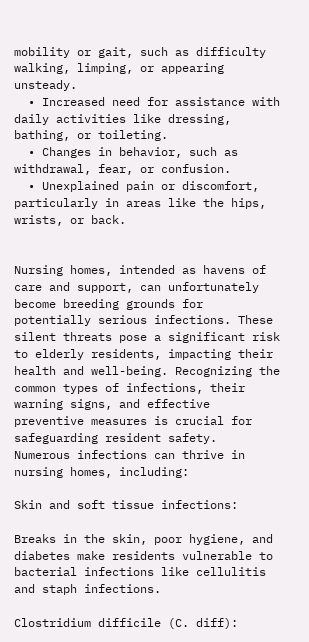mobility or gait, such as difficulty walking, limping, or appearing unsteady.
  • Increased need for assistance with daily activities like dressing, bathing, or toileting.
  • Changes in behavior, such as withdrawal, fear, or confusion.
  • Unexplained pain or discomfort, particularly in areas like the hips, wrists, or back.


Nursing homes, intended as havens of care and support, can unfortunately become breeding grounds for potentially serious infections. These silent threats pose a significant risk to elderly residents, impacting their health and well-being. Recognizing the common types of infections, their warning signs, and effective preventive measures is crucial for safeguarding resident safety.
Numerous infections can thrive in nursing homes, including:

Skin and soft tissue infections:

Breaks in the skin, poor hygiene, and diabetes make residents vulnerable to bacterial infections like cellulitis and staph infections.

Clostridium difficile (C. diff):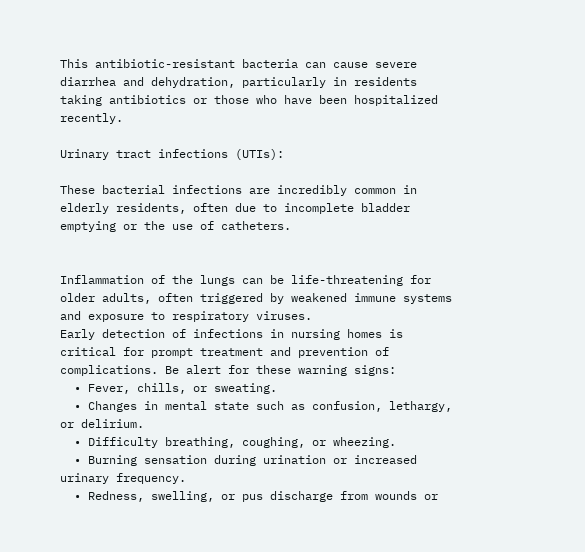This antibiotic-resistant bacteria can cause severe diarrhea and dehydration, particularly in residents taking antibiotics or those who have been hospitalized recently.

Urinary tract infections (UTIs):

These bacterial infections are incredibly common in elderly residents, often due to incomplete bladder emptying or the use of catheters.


Inflammation of the lungs can be life-threatening for older adults, often triggered by weakened immune systems and exposure to respiratory viruses.
Early detection of infections in nursing homes is critical for prompt treatment and prevention of complications. Be alert for these warning signs:
  • Fever, chills, or sweating.
  • Changes in mental state such as confusion, lethargy, or delirium.
  • Difficulty breathing, coughing, or wheezing.
  • Burning sensation during urination or increased urinary frequency.
  • Redness, swelling, or pus discharge from wounds or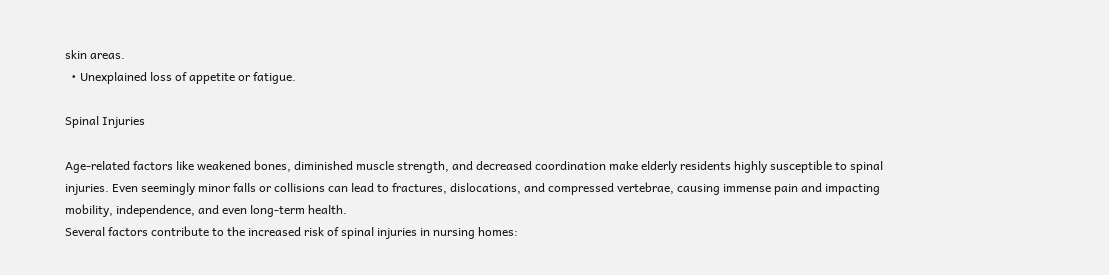skin areas.
  • Unexplained loss of appetite or fatigue.

Spinal Injuries

Age-related factors like weakened bones, diminished muscle strength, and decreased coordination make elderly residents highly susceptible to spinal injuries. Even seemingly minor falls or collisions can lead to fractures, dislocations, and compressed vertebrae, causing immense pain and impacting mobility, independence, and even long-term health.
Several factors contribute to the increased risk of spinal injuries in nursing homes: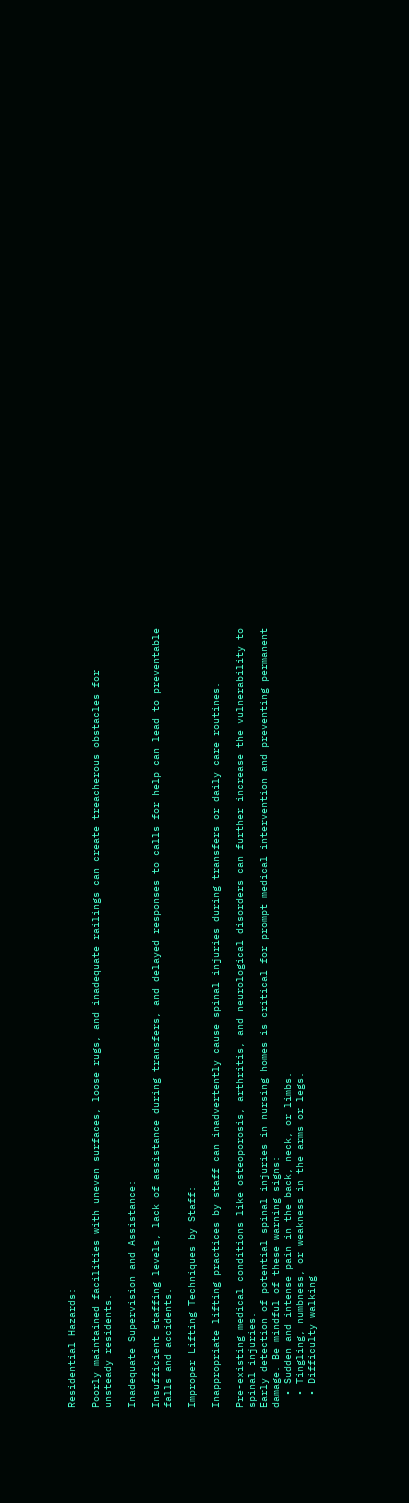Residential Hazards:

Poorly maintained facilities with uneven surfaces, loose rugs, and inadequate railings can create treacherous obstacles for unsteady residents.

Inadequate Supervision and Assistance:

Insufficient staffing levels, lack of assistance during transfers, and delayed responses to calls for help can lead to preventable falls and accidents.

Improper Lifting Techniques by Staff:

Inappropriate lifting practices by staff can inadvertently cause spinal injuries during transfers or daily care routines.

Pre-existing medical conditions like osteoporosis, arthritis, and neurological disorders can further increase the vulnerability to spinal injuries.
Early detection of potential spinal injuries in nursing homes is critical for prompt medical intervention and preventing permanent damage. Be mindful of these warning signs:
  • Sudden and intense pain in the back, neck, or limbs.
  • Tingling, numbness, or weakness in the arms or legs.
  • Difficulty walking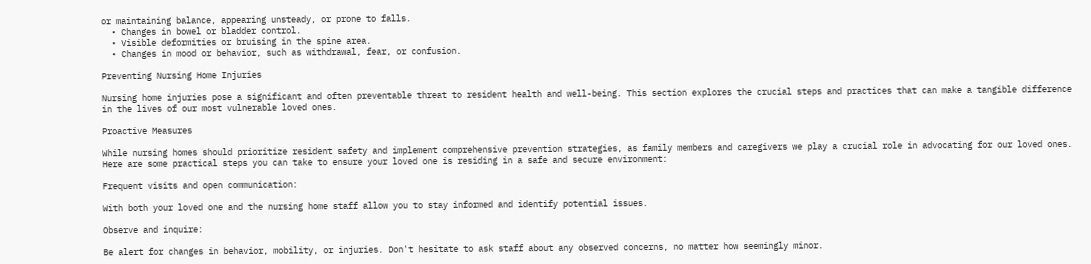or maintaining balance, appearing unsteady, or prone to falls.
  • Changes in bowel or bladder control.
  • Visible deformities or bruising in the spine area.
  • Changes in mood or behavior, such as withdrawal, fear, or confusion.

Preventing Nursing Home Injuries

Nursing home injuries pose a significant and often preventable threat to resident health and well-being. This section explores the crucial steps and practices that can make a tangible difference in the lives of our most vulnerable loved ones.

Proactive Measures

While nursing homes should prioritize resident safety and implement comprehensive prevention strategies, as family members and caregivers we play a crucial role in advocating for our loved ones. Here are some practical steps you can take to ensure your loved one is residing in a safe and secure environment:

Frequent visits and open communication:

With both your loved one and the nursing home staff allow you to stay informed and identify potential issues.

Observe and inquire:

Be alert for changes in behavior, mobility, or injuries. Don't hesitate to ask staff about any observed concerns, no matter how seemingly minor.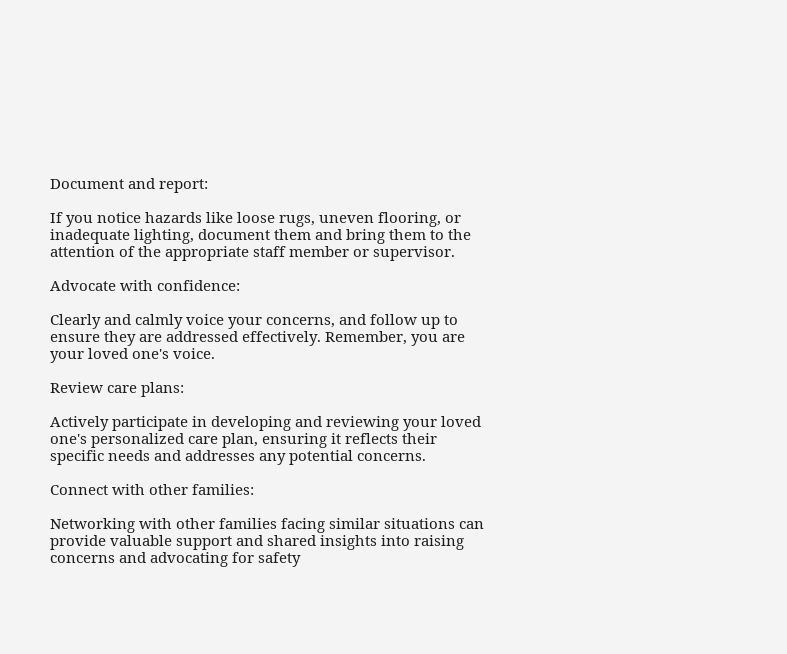Document and report:

If you notice hazards like loose rugs, uneven flooring, or inadequate lighting, document them and bring them to the attention of the appropriate staff member or supervisor.

Advocate with confidence:

Clearly and calmly voice your concerns, and follow up to ensure they are addressed effectively. Remember, you are your loved one's voice.

Review care plans:

Actively participate in developing and reviewing your loved one's personalized care plan, ensuring it reflects their specific needs and addresses any potential concerns.

Connect with other families:

Networking with other families facing similar situations can provide valuable support and shared insights into raising concerns and advocating for safety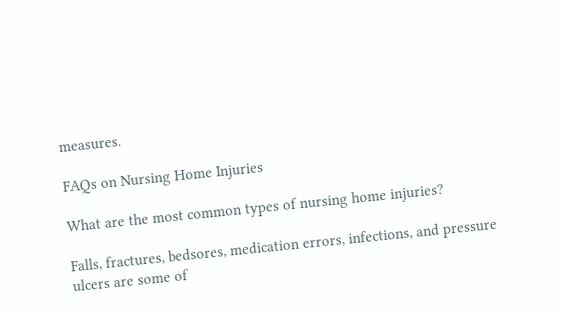measures.

FAQs on Nursing Home Injuries

What are the most common types of nursing home injuries?

Falls, fractures, bedsores, medication errors, infections, and pressure ulcers are some of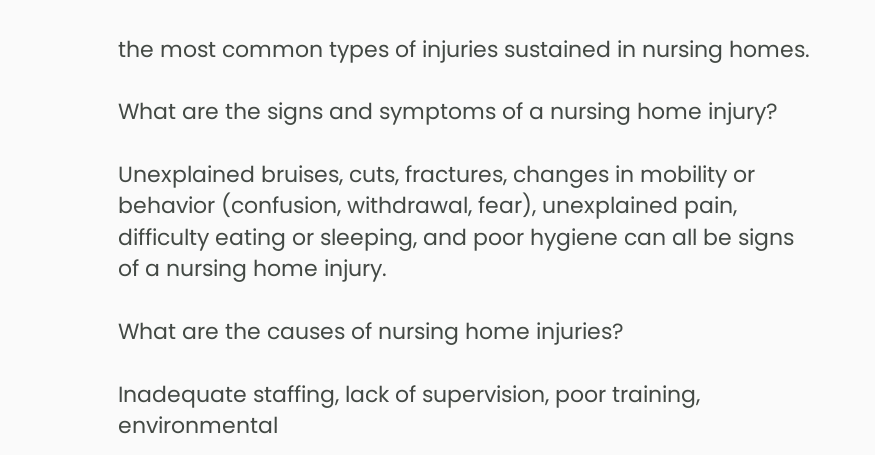the most common types of injuries sustained in nursing homes.

What are the signs and symptoms of a nursing home injury?

Unexplained bruises, cuts, fractures, changes in mobility or behavior (confusion, withdrawal, fear), unexplained pain, difficulty eating or sleeping, and poor hygiene can all be signs of a nursing home injury.

What are the causes of nursing home injuries?

Inadequate staffing, lack of supervision, poor training, environmental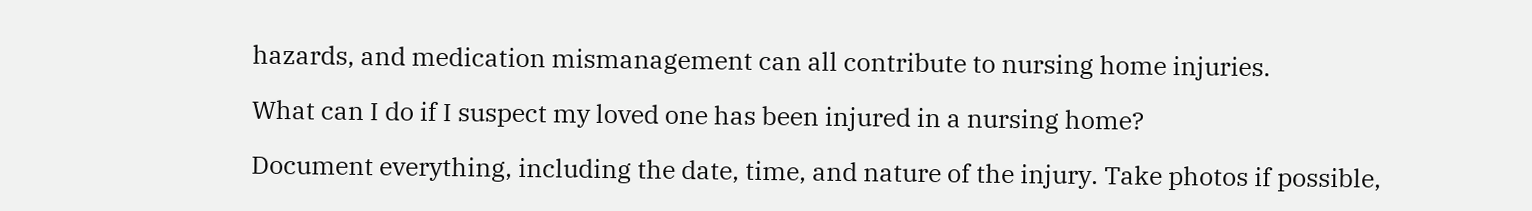hazards, and medication mismanagement can all contribute to nursing home injuries.

What can I do if I suspect my loved one has been injured in a nursing home?

Document everything, including the date, time, and nature of the injury. Take photos if possible,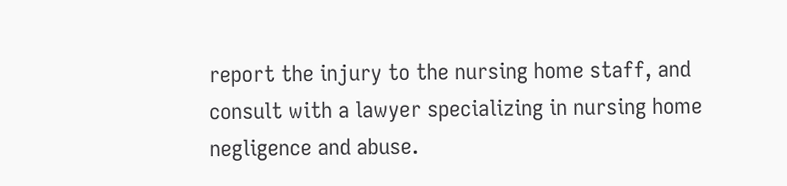report the injury to the nursing home staff, and consult with a lawyer specializing in nursing home negligence and abuse.